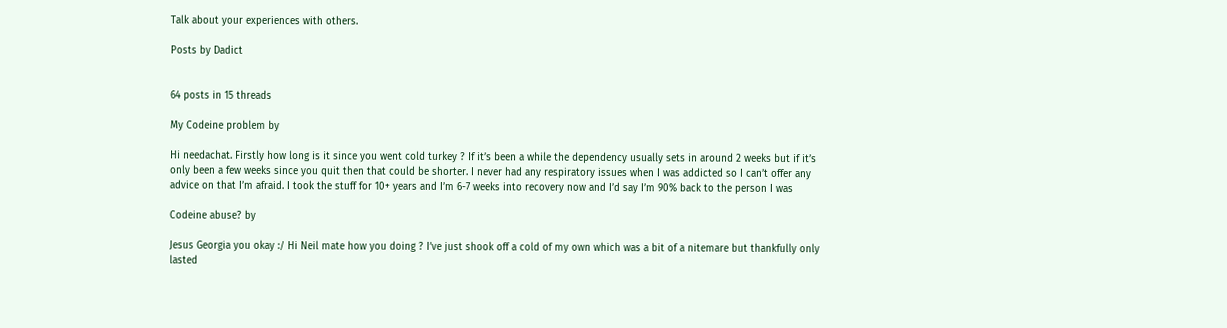Talk about your experiences with others.

Posts by Dadict


64 posts in 15 threads

My Codeine problem by

Hi needachat. Firstly how long is it since you went cold turkey ? If it’s been a while the dependency usually sets in around 2 weeks but if it’s only been a few weeks since you quit then that could be shorter. I never had any respiratory issues when I was addicted so I can’t offer any advice on that I’m afraid. I took the stuff for 10+ years and I’m 6-7 weeks into recovery now and I’d say I’m 90% back to the person I was

Codeine abuse? by

Jesus Georgia you okay :/ Hi Neil mate how you doing ? I’ve just shook off a cold of my own which was a bit of a nitemare but thankfully only lasted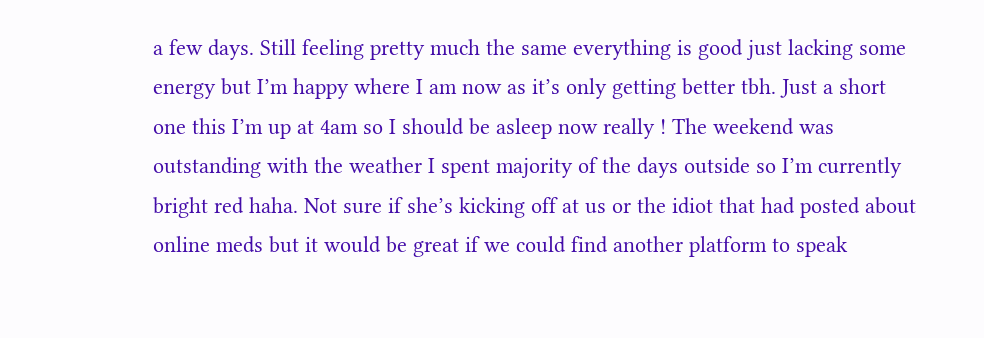a few days. Still feeling pretty much the same everything is good just lacking some energy but I’m happy where I am now as it’s only getting better tbh. Just a short one this I’m up at 4am so I should be asleep now really ! The weekend was outstanding with the weather I spent majority of the days outside so I’m currently bright red haha. Not sure if she’s kicking off at us or the idiot that had posted about online meds but it would be great if we could find another platform to speak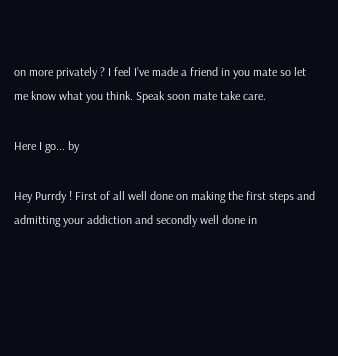on more privately ? I feel I’ve made a friend in you mate so let me know what you think. Speak soon mate take care.

Here I go... by

Hey Purrdy ! First of all well done on making the first steps and admitting your addiction and secondly well done in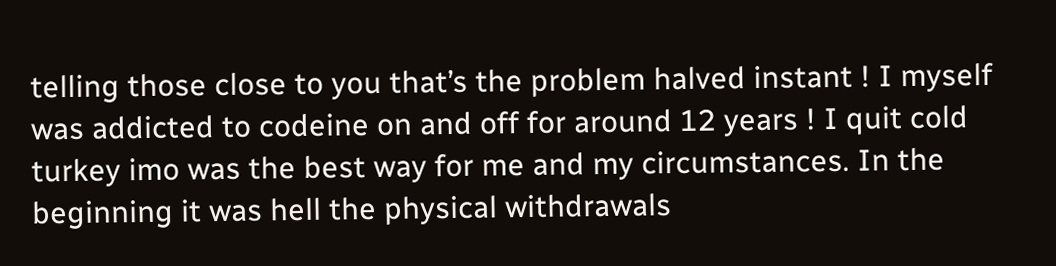telling those close to you that’s the problem halved instant ! I myself was addicted to codeine on and off for around 12 years ! I quit cold turkey imo was the best way for me and my circumstances. In the beginning it was hell the physical withdrawals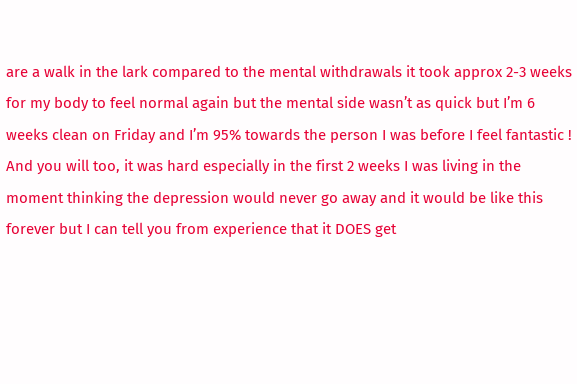are a walk in the lark compared to the mental withdrawals it took approx 2-3 weeks for my body to feel normal again but the mental side wasn’t as quick but I’m 6 weeks clean on Friday and I’m 95% towards the person I was before I feel fantastic ! And you will too, it was hard especially in the first 2 weeks I was living in the moment thinking the depression would never go away and it would be like this forever but I can tell you from experience that it DOES get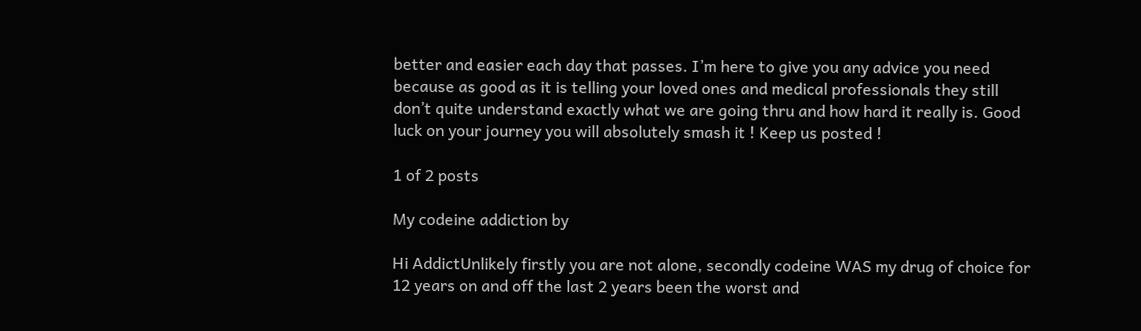better and easier each day that passes. I’m here to give you any advice you need because as good as it is telling your loved ones and medical professionals they still don’t quite understand exactly what we are going thru and how hard it really is. Good luck on your journey you will absolutely smash it ! Keep us posted !

1 of 2 posts

My codeine addiction by

Hi AddictUnlikely firstly you are not alone, secondly codeine WAS my drug of choice for 12 years on and off the last 2 years been the worst and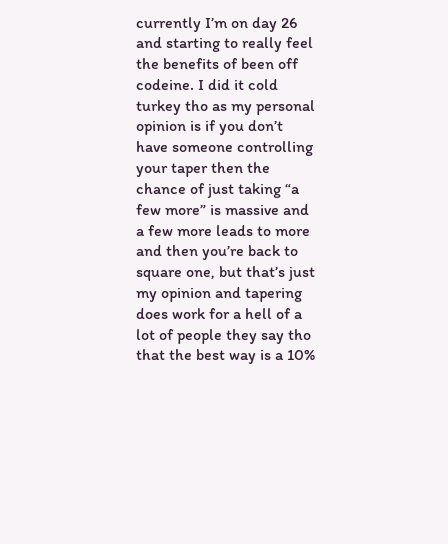currently I’m on day 26 and starting to really feel the benefits of been off codeine. I did it cold turkey tho as my personal opinion is if you don’t have someone controlling your taper then the chance of just taking “a few more” is massive and a few more leads to more and then you’re back to square one, but that’s just my opinion and tapering does work for a hell of a lot of people they say tho that the best way is a 10%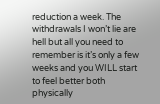reduction a week. The withdrawals I won’t lie are hell but all you need to remember is it’s only a few weeks and you WILL start to feel better both physically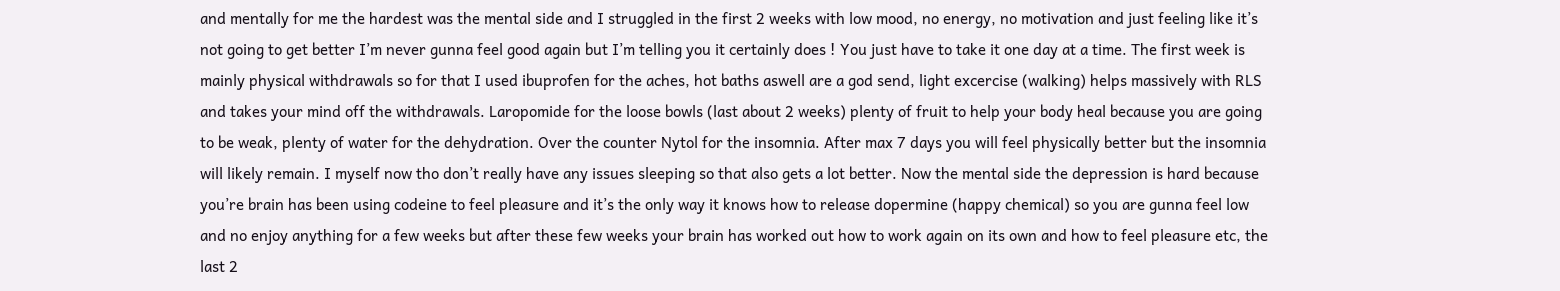and mentally for me the hardest was the mental side and I struggled in the first 2 weeks with low mood, no energy, no motivation and just feeling like it’s not going to get better I’m never gunna feel good again but I’m telling you it certainly does ! You just have to take it one day at a time. The first week is mainly physical withdrawals so for that I used ibuprofen for the aches, hot baths aswell are a god send, light excercise (walking) helps massively with RLS and takes your mind off the withdrawals. Laropomide for the loose bowls (last about 2 weeks) plenty of fruit to help your body heal because you are going to be weak, plenty of water for the dehydration. Over the counter Nytol for the insomnia. After max 7 days you will feel physically better but the insomnia will likely remain. I myself now tho don’t really have any issues sleeping so that also gets a lot better. Now the mental side the depression is hard because you’re brain has been using codeine to feel pleasure and it’s the only way it knows how to release dopermine (happy chemical) so you are gunna feel low and no enjoy anything for a few weeks but after these few weeks your brain has worked out how to work again on its own and how to feel pleasure etc, the last 2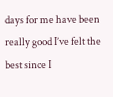days for me have been really good I’ve felt the best since I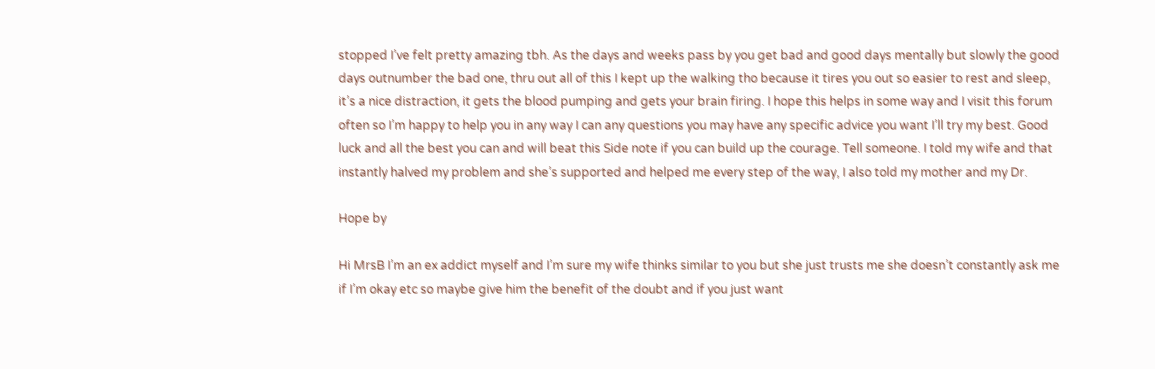stopped I’ve felt pretty amazing tbh. As the days and weeks pass by you get bad and good days mentally but slowly the good days outnumber the bad one, thru out all of this I kept up the walking tho because it tires you out so easier to rest and sleep, it’s a nice distraction, it gets the blood pumping and gets your brain firing. I hope this helps in some way and I visit this forum often so I’m happy to help you in any way I can any questions you may have any specific advice you want I’ll try my best. Good luck and all the best you can and will beat this Side note if you can build up the courage. Tell someone. I told my wife and that instantly halved my problem and she’s supported and helped me every step of the way, I also told my mother and my Dr.

Hope by

Hi MrsB I’m an ex addict myself and I’m sure my wife thinks similar to you but she just trusts me she doesn’t constantly ask me if I’m okay etc so maybe give him the benefit of the doubt and if you just want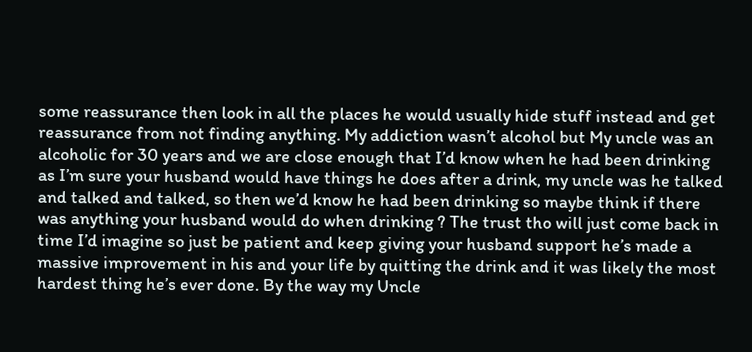some reassurance then look in all the places he would usually hide stuff instead and get reassurance from not finding anything. My addiction wasn’t alcohol but My uncle was an alcoholic for 30 years and we are close enough that I’d know when he had been drinking as I’m sure your husband would have things he does after a drink, my uncle was he talked and talked and talked, so then we’d know he had been drinking so maybe think if there was anything your husband would do when drinking ? The trust tho will just come back in time I’d imagine so just be patient and keep giving your husband support he’s made a massive improvement in his and your life by quitting the drink and it was likely the most hardest thing he’s ever done. By the way my Uncle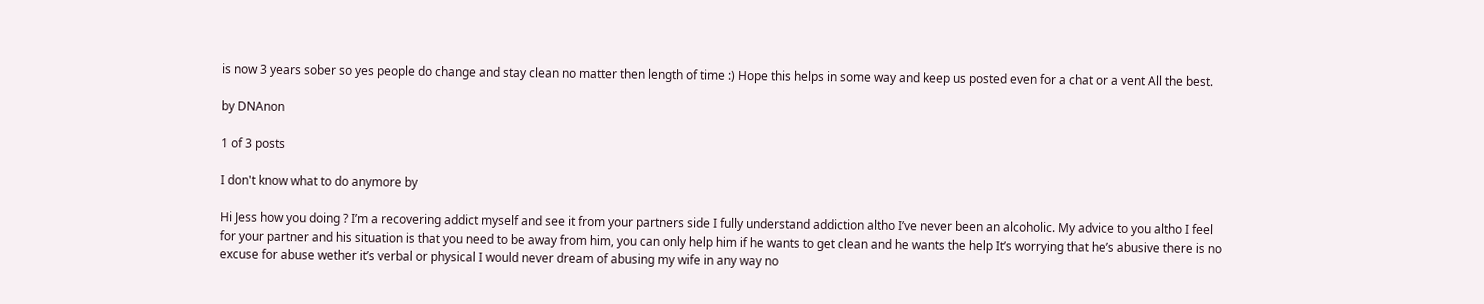is now 3 years sober so yes people do change and stay clean no matter then length of time :) Hope this helps in some way and keep us posted even for a chat or a vent All the best.

by DNAnon

1 of 3 posts

I don't know what to do anymore by

Hi Jess how you doing ? I’m a recovering addict myself and see it from your partners side I fully understand addiction altho I’ve never been an alcoholic. My advice to you altho I feel for your partner and his situation is that you need to be away from him, you can only help him if he wants to get clean and he wants the help It’s worrying that he’s abusive there is no excuse for abuse wether it’s verbal or physical I would never dream of abusing my wife in any way no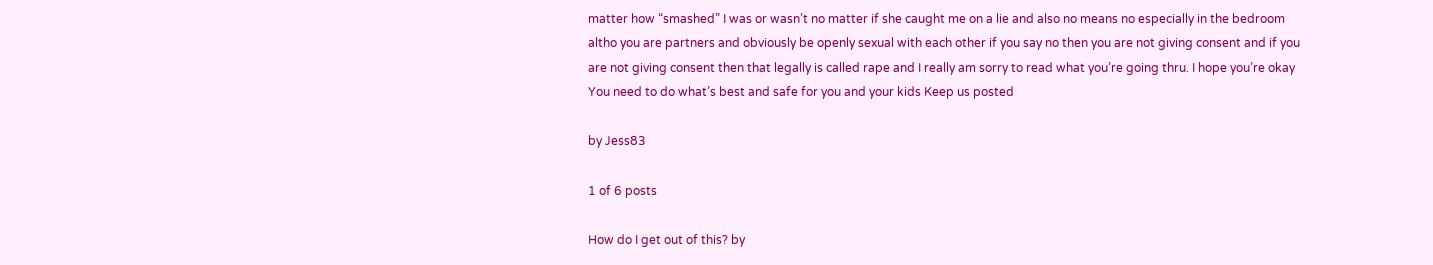matter how “smashed” I was or wasn’t no matter if she caught me on a lie and also no means no especially in the bedroom altho you are partners and obviously be openly sexual with each other if you say no then you are not giving consent and if you are not giving consent then that legally is called rape and I really am sorry to read what you’re going thru. I hope you’re okay You need to do what’s best and safe for you and your kids Keep us posted

by Jess83

1 of 6 posts

How do I get out of this? by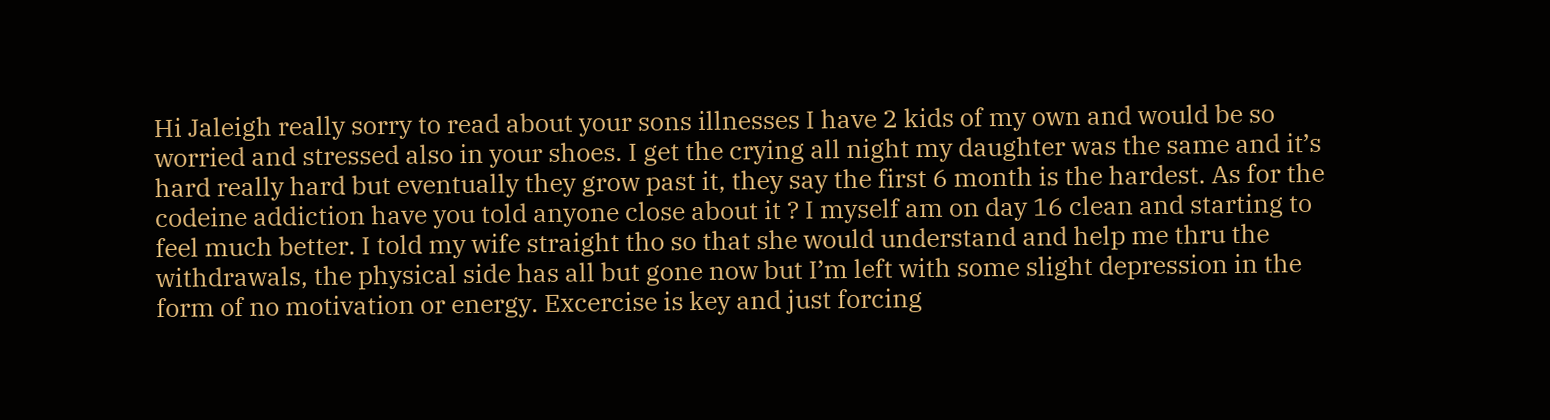Hi Jaleigh really sorry to read about your sons illnesses I have 2 kids of my own and would be so worried and stressed also in your shoes. I get the crying all night my daughter was the same and it’s hard really hard but eventually they grow past it, they say the first 6 month is the hardest. As for the codeine addiction have you told anyone close about it ? I myself am on day 16 clean and starting to feel much better. I told my wife straight tho so that she would understand and help me thru the withdrawals, the physical side has all but gone now but I’m left with some slight depression in the form of no motivation or energy. Excercise is key and just forcing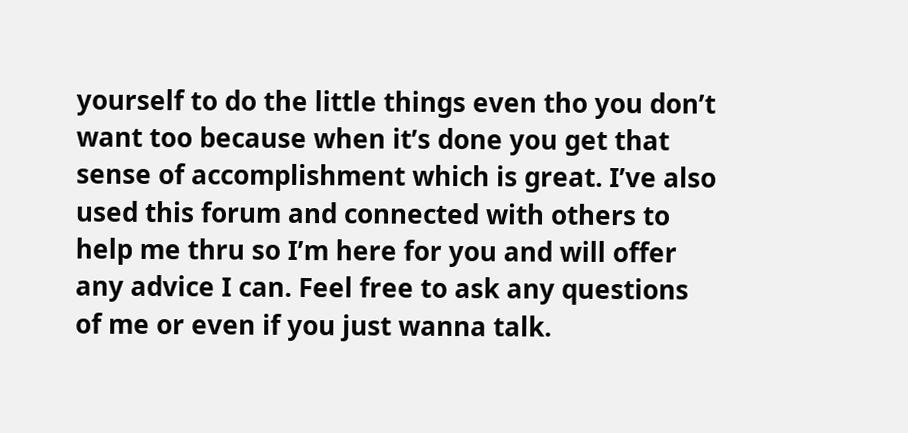yourself to do the little things even tho you don’t want too because when it’s done you get that sense of accomplishment which is great. I’ve also used this forum and connected with others to help me thru so I’m here for you and will offer any advice I can. Feel free to ask any questions of me or even if you just wanna talk.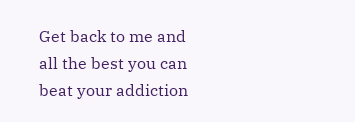Get back to me and all the best you can beat your addiction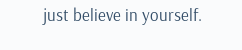just believe in yourself.